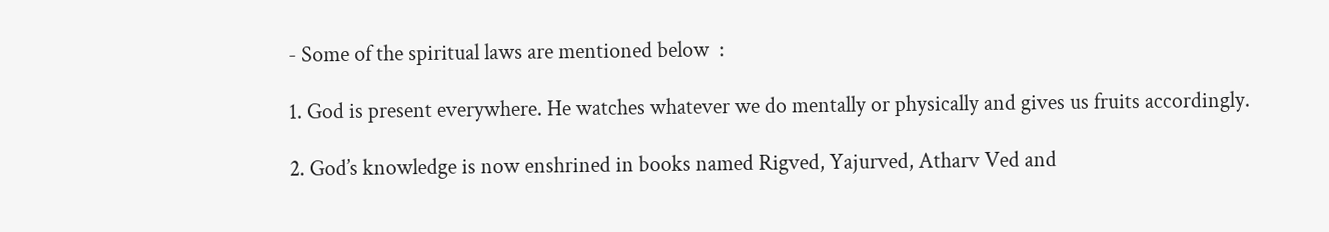- Some of the spiritual laws are mentioned below  :

1. God is present everywhere. He watches whatever we do mentally or physically and gives us fruits accordingly.

2. God’s knowledge is now enshrined in books named Rigved, Yajurved, Atharv Ved and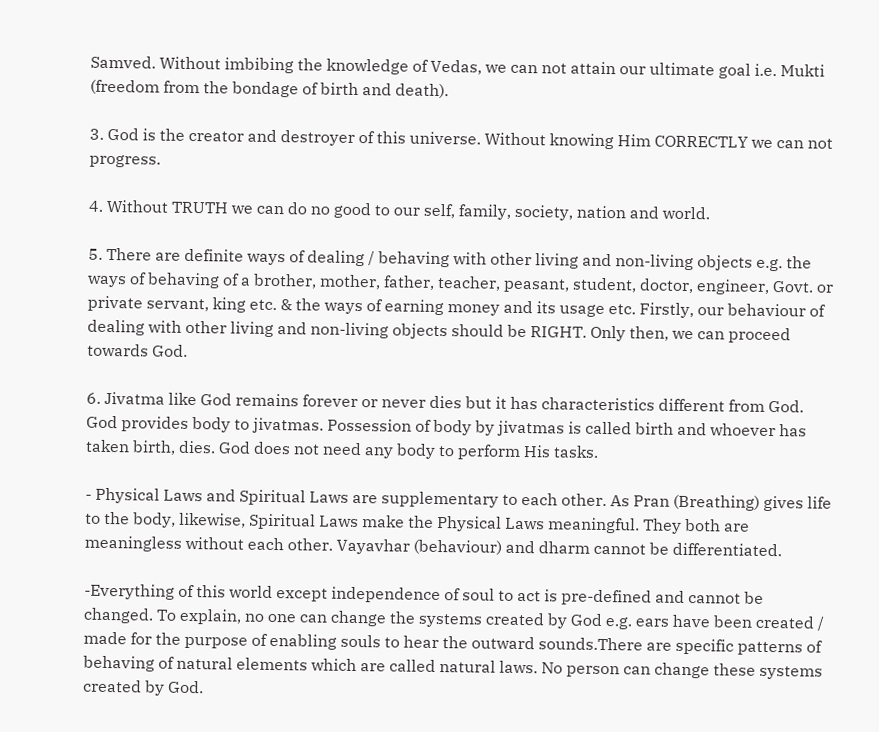Samved. Without imbibing the knowledge of Vedas, we can not attain our ultimate goal i.e. Mukti (freedom from the bondage of birth and death).

3. God is the creator and destroyer of this universe. Without knowing Him CORRECTLY we can not progress.

4. Without TRUTH we can do no good to our self, family, society, nation and world.

5. There are definite ways of dealing / behaving with other living and non-living objects e.g. the ways of behaving of a brother, mother, father, teacher, peasant, student, doctor, engineer, Govt. or private servant, king etc. & the ways of earning money and its usage etc. Firstly, our behaviour of dealing with other living and non-living objects should be RIGHT. Only then, we can proceed towards God.

6. Jivatma like God remains forever or never dies but it has characteristics different from God. God provides body to jivatmas. Possession of body by jivatmas is called birth and whoever has taken birth, dies. God does not need any body to perform His tasks.

- Physical Laws and Spiritual Laws are supplementary to each other. As Pran (Breathing) gives life to the body, likewise, Spiritual Laws make the Physical Laws meaningful. They both are meaningless without each other. Vayavhar (behaviour) and dharm cannot be differentiated.

-Everything of this world except independence of soul to act is pre-defined and cannot be changed. To explain, no one can change the systems created by God e.g. ears have been created / made for the purpose of enabling souls to hear the outward sounds.There are specific patterns of behaving of natural elements which are called natural laws. No person can change these systems created by God.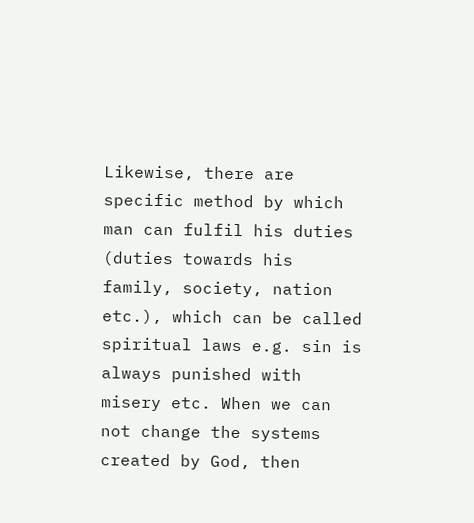Likewise, there are specific method by which man can fulfil his duties (duties towards his family, society, nation etc.), which can be called spiritual laws e.g. sin is always punished with misery etc. When we can not change the systems created by God, then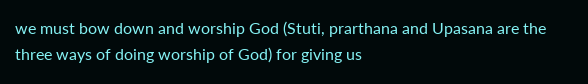we must bow down and worship God (Stuti, prarthana and Upasana are the three ways of doing worship of God) for giving us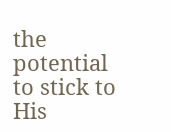the potential to stick to His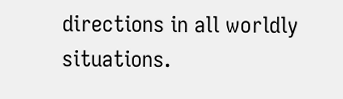directions in all worldly situations.